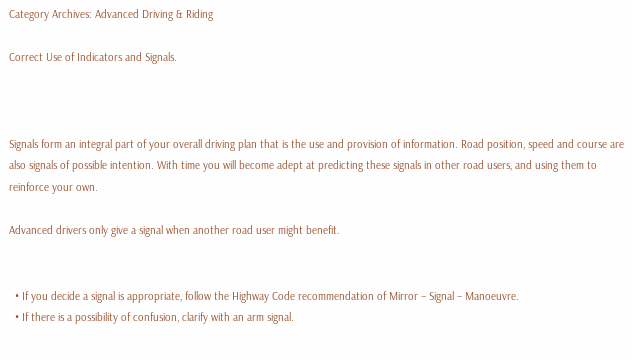Category Archives: Advanced Driving & Riding

Correct Use of Indicators and Signals.



Signals form an integral part of your overall driving plan that is the use and provision of information. Road position, speed and course are also signals of possible intention. With time you will become adept at predicting these signals in other road users, and using them to reinforce your own.

Advanced drivers only give a signal when another road user might benefit.


  • If you decide a signal is appropriate, follow the Highway Code recommendation of Mirror – Signal – Manoeuvre.
  • If there is a possibility of confusion, clarify with an arm signal.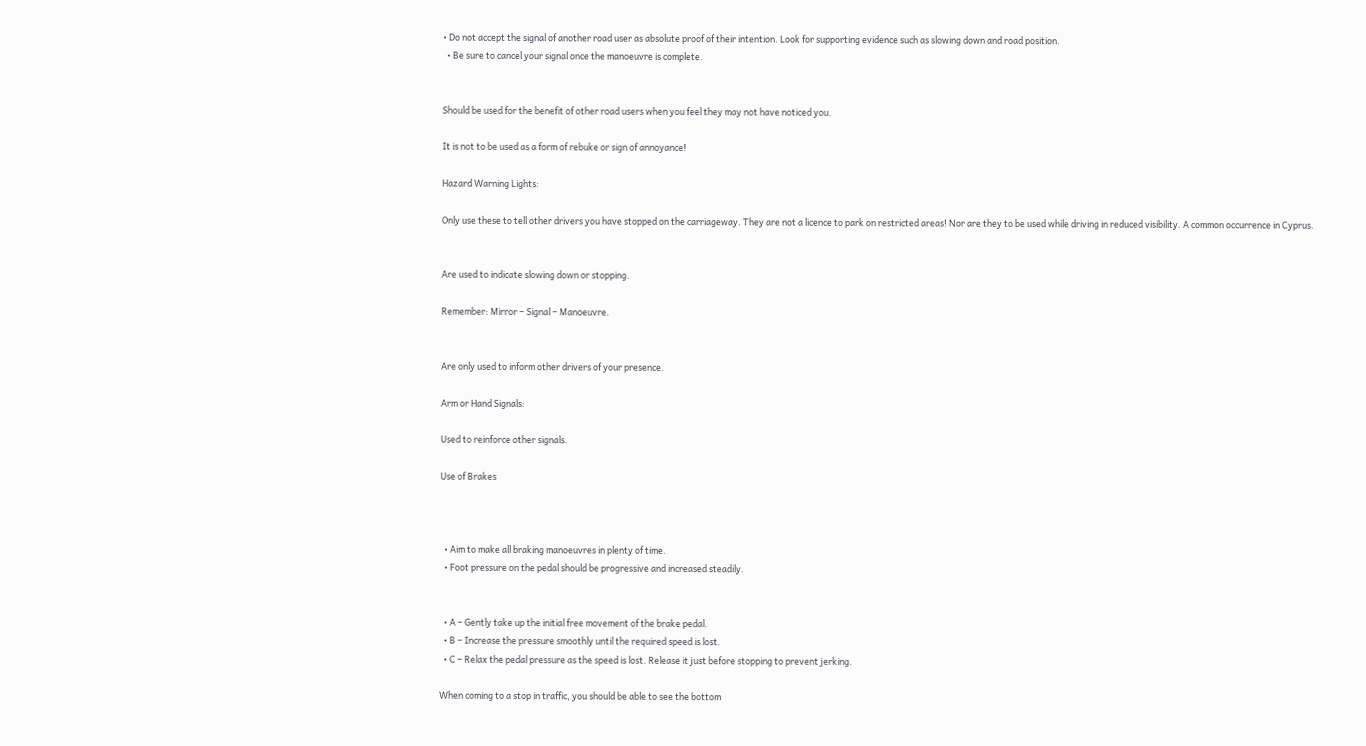• Do not accept the signal of another road user as absolute proof of their intention. Look for supporting evidence such as slowing down and road position.
  • Be sure to cancel your signal once the manoeuvre is complete.


Should be used for the benefit of other road users when you feel they may not have noticed you.

It is not to be used as a form of rebuke or sign of annoyance!

Hazard Warning Lights:

Only use these to tell other drivers you have stopped on the carriageway. They are not a licence to park on restricted areas! Nor are they to be used while driving in reduced visibility. A common occurrence in Cyprus.


Are used to indicate slowing down or stopping.

Remember: Mirror – Signal – Manoeuvre.


Are only used to inform other drivers of your presence.

Arm or Hand Signals:

Used to reinforce other signals.

Use of Brakes



  • Aim to make all braking manoeuvres in plenty of time.
  • Foot pressure on the pedal should be progressive and increased steadily.


  • A – Gently take up the initial free movement of the brake pedal.
  • B – Increase the pressure smoothly until the required speed is lost.
  • C – Relax the pedal pressure as the speed is lost. Release it just before stopping to prevent jerking.

When coming to a stop in traffic, you should be able to see the bottom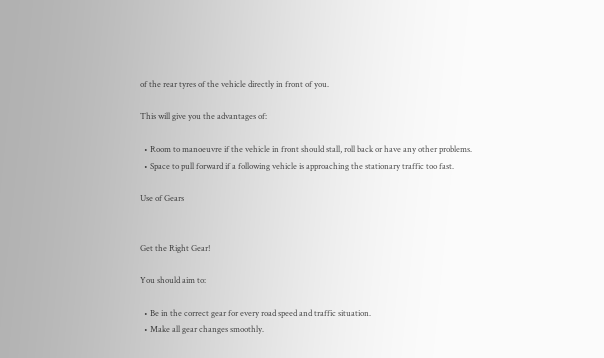of the rear tyres of the vehicle directly in front of you.

This will give you the advantages of:

  • Room to manoeuvre if the vehicle in front should stall, roll back or have any other problems.
  • Space to pull forward if a following vehicle is approaching the stationary traffic too fast.

Use of Gears


Get the Right Gear!

You should aim to:

  • Be in the correct gear for every road speed and traffic situation.
  • Make all gear changes smoothly.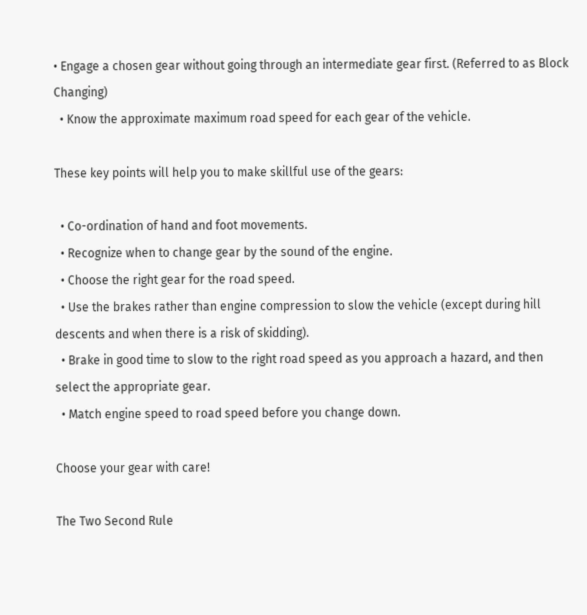• Engage a chosen gear without going through an intermediate gear first. (Referred to as Block Changing)
  • Know the approximate maximum road speed for each gear of the vehicle.

These key points will help you to make skillful use of the gears:

  • Co-ordination of hand and foot movements.
  • Recognize when to change gear by the sound of the engine.
  • Choose the right gear for the road speed.
  • Use the brakes rather than engine compression to slow the vehicle (except during hill descents and when there is a risk of skidding).
  • Brake in good time to slow to the right road speed as you approach a hazard, and then select the appropriate gear.
  • Match engine speed to road speed before you change down.

Choose your gear with care!

The Two Second Rule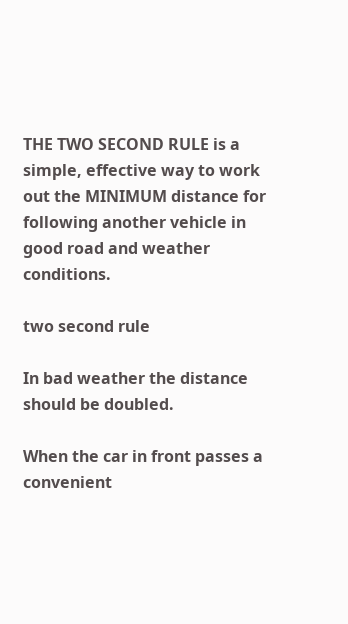THE TWO SECOND RULE is a simple, effective way to work out the MINIMUM distance for following another vehicle in good road and weather conditions.

two second rule

In bad weather the distance should be doubled.

When the car in front passes a convenient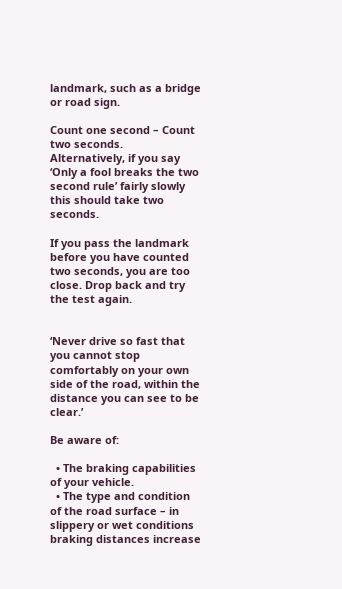landmark, such as a bridge or road sign.

Count one second – Count two seconds.
Alternatively, if you say ‘Only a fool breaks the two second rule’ fairly slowly this should take two seconds.

If you pass the landmark before you have counted two seconds, you are too close. Drop back and try the test again.


‘Never drive so fast that you cannot stop comfortably on your own side of the road, within the distance you can see to be clear.’

Be aware of:

  • The braking capabilities of your vehicle.
  • The type and condition of the road surface – in slippery or wet conditions braking distances increase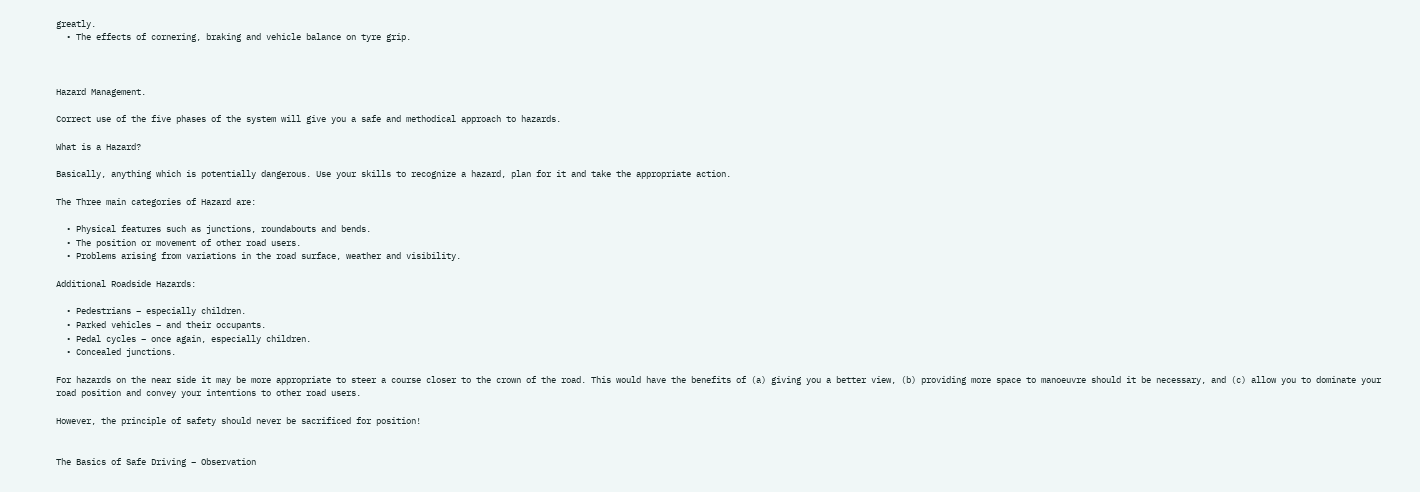greatly.
  • The effects of cornering, braking and vehicle balance on tyre grip.



Hazard Management.

Correct use of the five phases of the system will give you a safe and methodical approach to hazards.

What is a Hazard?

Basically, anything which is potentially dangerous. Use your skills to recognize a hazard, plan for it and take the appropriate action.

The Three main categories of Hazard are:

  • Physical features such as junctions, roundabouts and bends.
  • The position or movement of other road users.
  • Problems arising from variations in the road surface, weather and visibility.

Additional Roadside Hazards:

  • Pedestrians – especially children.
  • Parked vehicles – and their occupants.
  • Pedal cycles – once again, especially children.
  • Concealed junctions.

For hazards on the near side it may be more appropriate to steer a course closer to the crown of the road. This would have the benefits of (a) giving you a better view, (b) providing more space to manoeuvre should it be necessary, and (c) allow you to dominate your road position and convey your intentions to other road users.

However, the principle of safety should never be sacrificed for position!


The Basics of Safe Driving – Observation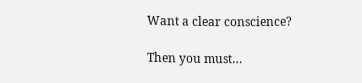Want a clear conscience?

Then you must…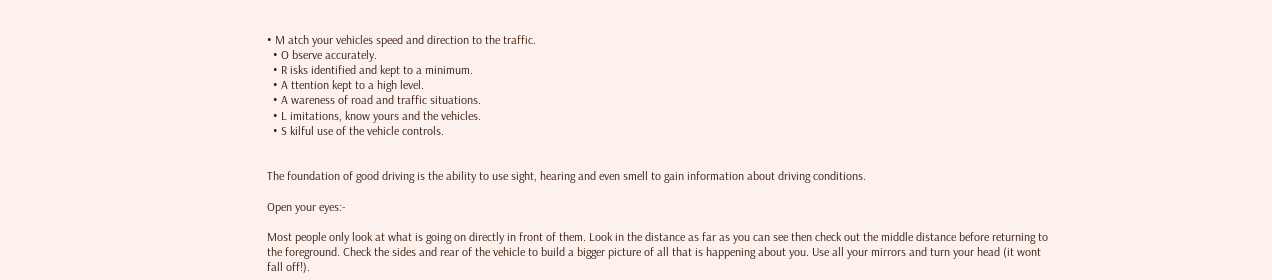• M atch your vehicles speed and direction to the traffic.
  • O bserve accurately.
  • R isks identified and kept to a minimum.
  • A ttention kept to a high level.
  • A wareness of road and traffic situations.
  • L imitations, know yours and the vehicles.
  • S kilful use of the vehicle controls.


The foundation of good driving is the ability to use sight, hearing and even smell to gain information about driving conditions.

Open your eyes:-

Most people only look at what is going on directly in front of them. Look in the distance as far as you can see then check out the middle distance before returning to the foreground. Check the sides and rear of the vehicle to build a bigger picture of all that is happening about you. Use all your mirrors and turn your head (it wont fall off!).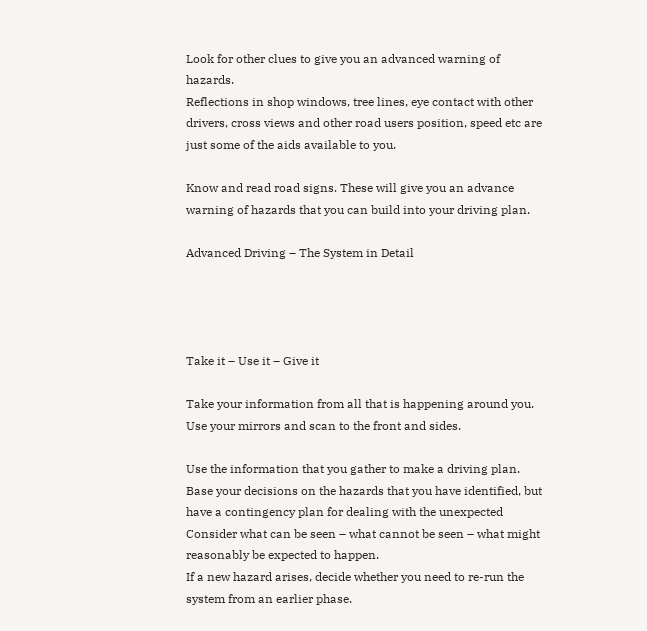Look for other clues to give you an advanced warning of hazards.
Reflections in shop windows, tree lines, eye contact with other drivers, cross views and other road users position, speed etc are just some of the aids available to you.

Know and read road signs. These will give you an advance warning of hazards that you can build into your driving plan.

Advanced Driving – The System in Detail




Take it – Use it – Give it

Take your information from all that is happening around you. Use your mirrors and scan to the front and sides.

Use the information that you gather to make a driving plan. Base your decisions on the hazards that you have identified, but have a contingency plan for dealing with the unexpected
Consider what can be seen – what cannot be seen – what might reasonably be expected to happen.
If a new hazard arises, decide whether you need to re-run the system from an earlier phase.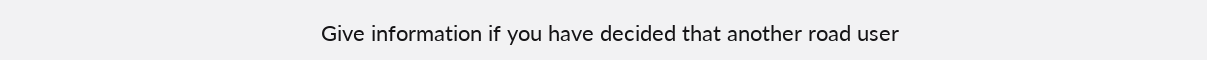Give information if you have decided that another road user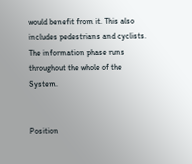would benefit from it. This also includes pedestrians and cyclists.
The information phase runs throughout the whole of the System.


Position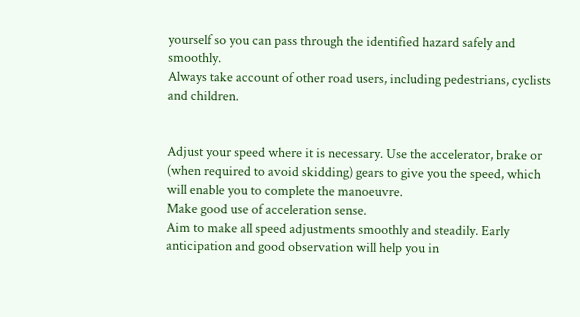yourself so you can pass through the identified hazard safely and smoothly.
Always take account of other road users, including pedestrians, cyclists and children.


Adjust your speed where it is necessary. Use the accelerator, brake or  (when required to avoid skidding) gears to give you the speed, which will enable you to complete the manoeuvre.
Make good use of acceleration sense.
Aim to make all speed adjustments smoothly and steadily. Early anticipation and good observation will help you in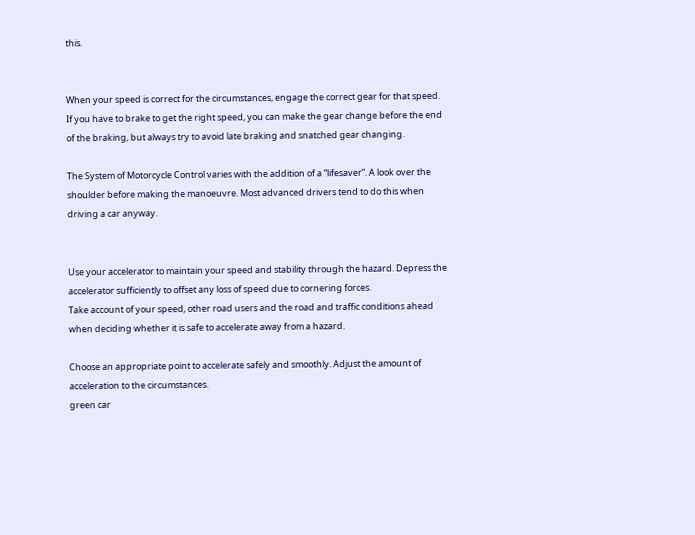this.


When your speed is correct for the circumstances, engage the correct gear for that speed.
If you have to brake to get the right speed, you can make the gear change before the end of the braking, but always try to avoid late braking and snatched gear changing.

The System of Motorcycle Control varies with the addition of a “lifesaver”. A look over the shoulder before making the manoeuvre. Most advanced drivers tend to do this when driving a car anyway.


Use your accelerator to maintain your speed and stability through the hazard. Depress the accelerator sufficiently to offset any loss of speed due to cornering forces.
Take account of your speed, other road users and the road and traffic conditions ahead when deciding whether it is safe to accelerate away from a hazard.

Choose an appropriate point to accelerate safely and smoothly. Adjust the amount of acceleration to the circumstances.
green car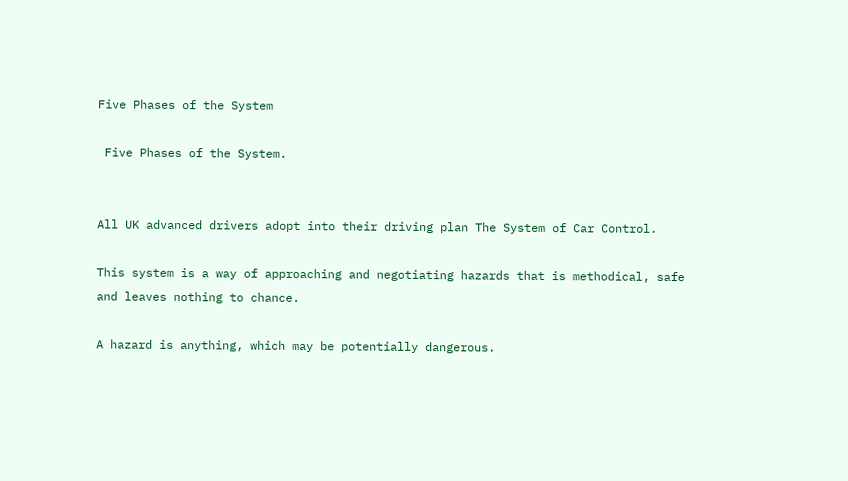Five Phases of the System

 Five Phases of the System.


All UK advanced drivers adopt into their driving plan The System of Car Control.

This system is a way of approaching and negotiating hazards that is methodical, safe and leaves nothing to chance.

A hazard is anything, which may be potentially dangerous.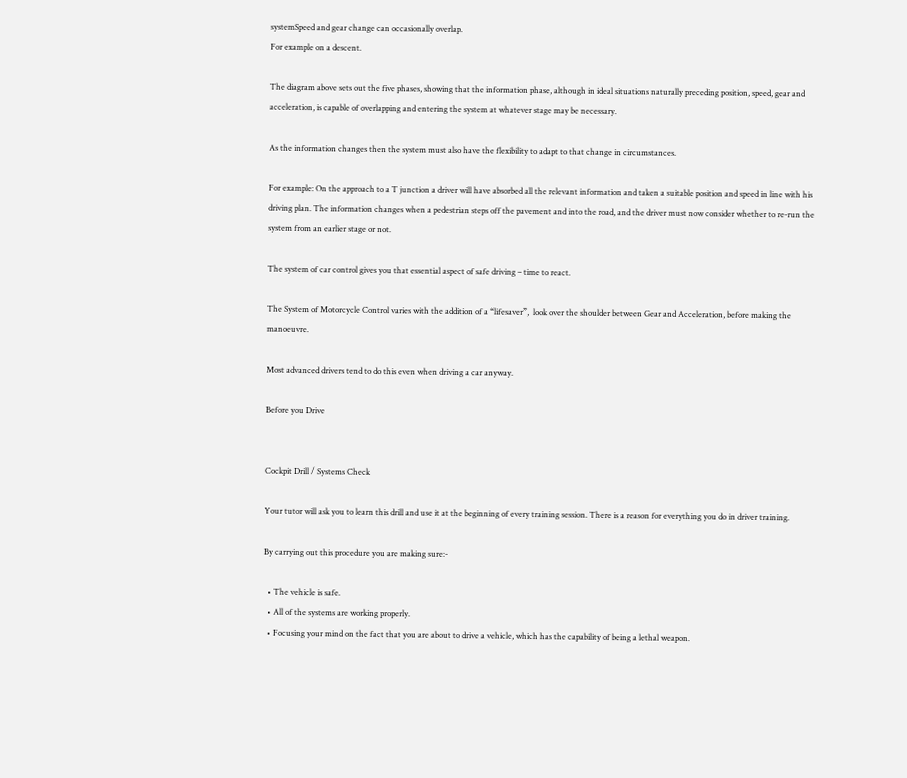systemSpeed and gear change can occasionally overlap.
For example on a descent.

The diagram above sets out the five phases, showing that the information phase, although in ideal situations naturally preceding position, speed, gear and acceleration, is capable of overlapping and entering the system at whatever stage may be necessary.

As the information changes then the system must also have the flexibility to adapt to that change in circumstances.

For example: On the approach to a T junction a driver will have absorbed all the relevant information and taken a suitable position and speed in line with his driving plan. The information changes when a pedestrian steps off the pavement and into the road, and the driver must now consider whether to re-run the system from an earlier stage or not.

The system of car control gives you that essential aspect of safe driving – time to react.

The System of Motorcycle Control varies with the addition of a “lifesaver”,  look over the shoulder between Gear and Acceleration, before making the manoeuvre.

Most advanced drivers tend to do this even when driving a car anyway.

Before you Drive


Cockpit Drill / Systems Check

Your tutor will ask you to learn this drill and use it at the beginning of every training session. There is a reason for everything you do in driver training.

By carrying out this procedure you are making sure:-

  • The vehicle is safe.
  • All of the systems are working properly.
  • Focusing your mind on the fact that you are about to drive a vehicle, which has the capability of being a lethal weapon.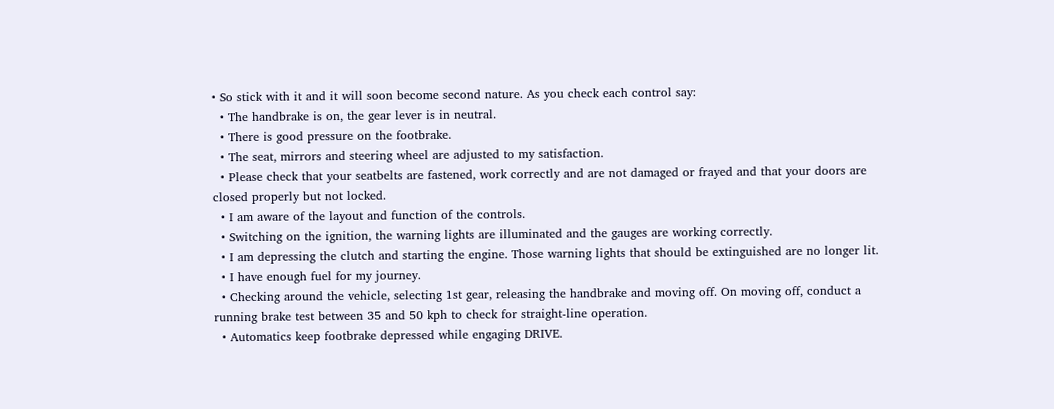• So stick with it and it will soon become second nature. As you check each control say:
  • The handbrake is on, the gear lever is in neutral.
  • There is good pressure on the footbrake.
  • The seat, mirrors and steering wheel are adjusted to my satisfaction.
  • Please check that your seatbelts are fastened, work correctly and are not damaged or frayed and that your doors are closed properly but not locked.
  • I am aware of the layout and function of the controls.
  • Switching on the ignition, the warning lights are illuminated and the gauges are working correctly.
  • I am depressing the clutch and starting the engine. Those warning lights that should be extinguished are no longer lit.
  • I have enough fuel for my journey.
  • Checking around the vehicle, selecting 1st gear, releasing the handbrake and moving off. On moving off, conduct a running brake test between 35 and 50 kph to check for straight-line operation.
  • Automatics keep footbrake depressed while engaging DRIVE.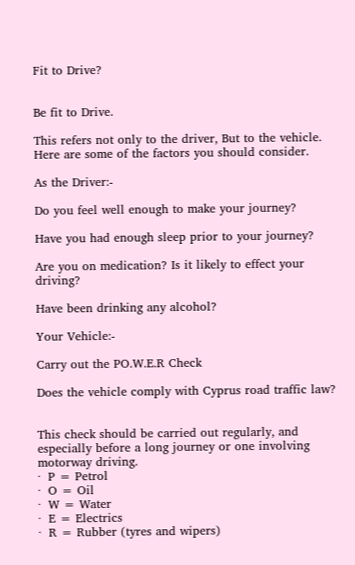Fit to Drive?


Be fit to Drive.

This refers not only to the driver, But to the vehicle. Here are some of the factors you should consider.

As the Driver:-

Do you feel well enough to make your journey?

Have you had enough sleep prior to your journey?

Are you on medication? Is it likely to effect your driving?

Have been drinking any alcohol?

Your Vehicle:-

Carry out the PO.W.E.R Check

Does the vehicle comply with Cyprus road traffic law?


This check should be carried out regularly, and especially before a long journey or one involving motorway driving.
·  P = Petrol
·  O = Oil
·  W = Water
·  E = Electrics
·  R = Rubber (tyres and wipers)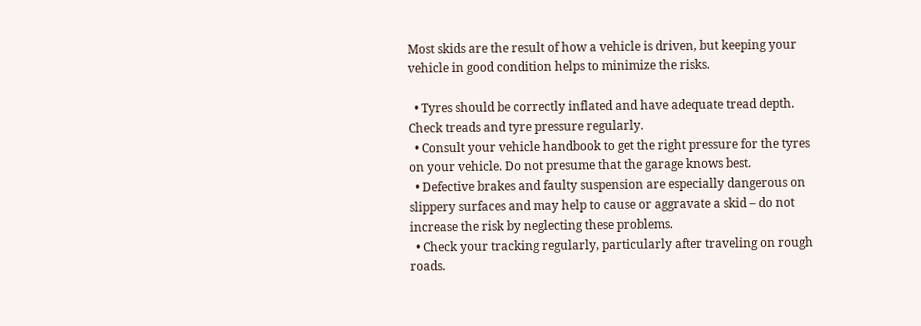Most skids are the result of how a vehicle is driven, but keeping your vehicle in good condition helps to minimize the risks.

  • Tyres should be correctly inflated and have adequate tread depth. Check treads and tyre pressure regularly.
  • Consult your vehicle handbook to get the right pressure for the tyres on your vehicle. Do not presume that the garage knows best.
  • Defective brakes and faulty suspension are especially dangerous on slippery surfaces and may help to cause or aggravate a skid – do not increase the risk by neglecting these problems.
  • Check your tracking regularly, particularly after traveling on rough roads.